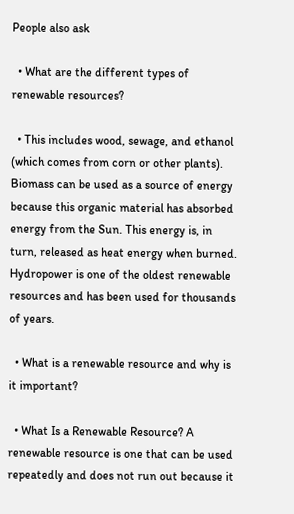People also ask

  • What are the different types of renewable resources?

  • This includes wood, sewage, and ethanol (which comes from corn or other plants). Biomass can be used as a source of energy because this organic material has absorbed energy from the Sun. This energy is, in turn, released as heat energy when burned. Hydropower is one of the oldest renewable resources and has been used for thousands of years.

  • What is a renewable resource and why is it important?

  • What Is a Renewable Resource? A renewable resource is one that can be used repeatedly and does not run out because it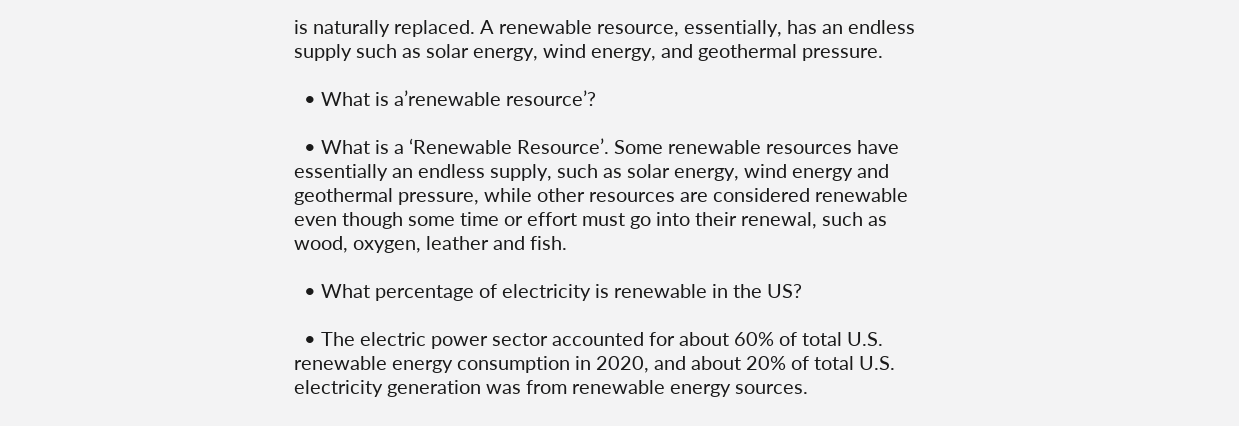is naturally replaced. A renewable resource, essentially, has an endless supply such as solar energy, wind energy, and geothermal pressure.

  • What is a’renewable resource’?

  • What is a ‘Renewable Resource’. Some renewable resources have essentially an endless supply, such as solar energy, wind energy and geothermal pressure, while other resources are considered renewable even though some time or effort must go into their renewal, such as wood, oxygen, leather and fish.

  • What percentage of electricity is renewable in the US?

  • The electric power sector accounted for about 60% of total U.S. renewable energy consumption in 2020, and about 20% of total U.S. electricity generation was from renewable energy sources.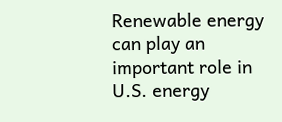Renewable energy can play an important role in U.S. energy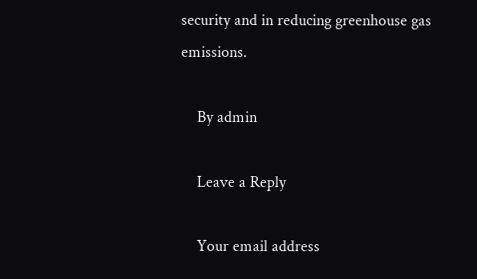security and in reducing greenhouse gas emissions.

    By admin

    Leave a Reply

    Your email address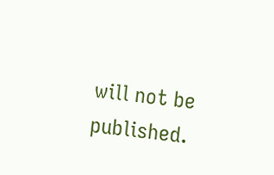will not be published.